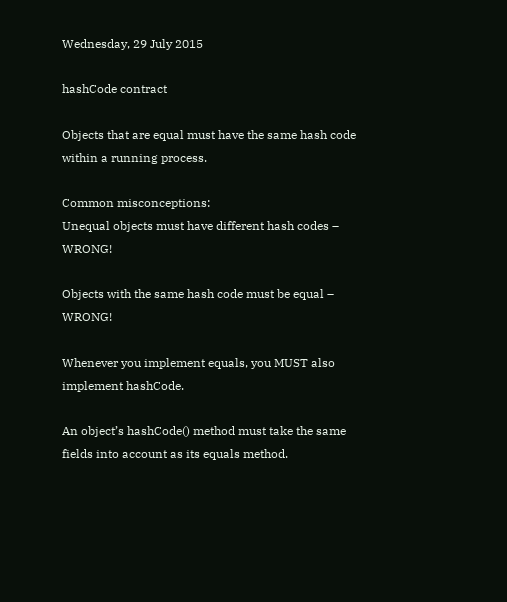Wednesday, 29 July 2015

hashCode contract

Objects that are equal must have the same hash code within a running process.

Common misconceptions:
Unequal objects must have different hash codes – WRONG!

Objects with the same hash code must be equal – WRONG!

Whenever you implement equals, you MUST also implement hashCode.

An object’s hashCode() method must take the same fields into account as its equals method.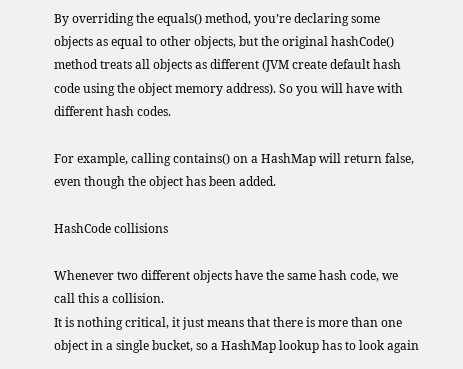By overriding the equals() method, you’re declaring some objects as equal to other objects, but the original hashCode() method treats all objects as different (JVM create default hash code using the object memory address). So you will have with different hash codes.

For example, calling contains() on a HashMap will return false, even though the object has been added.

HashCode collisions

Whenever two different objects have the same hash code, we call this a collision.
It is nothing critical, it just means that there is more than one object in a single bucket, so a HashMap lookup has to look again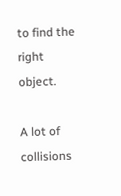to find the right object.

A lot of collisions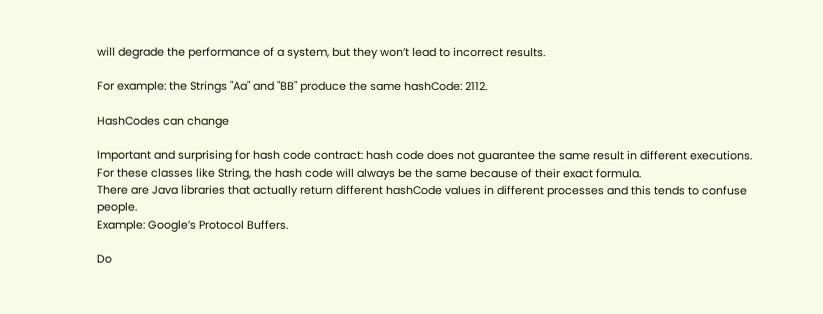will degrade the performance of a system, but they won’t lead to incorrect results.

For example: the Strings "Aa" and "BB" produce the same hashCode: 2112.

HashCodes can change

Important and surprising for hash code contract: hash code does not guarantee the same result in different executions.
For these classes like String, the hash code will always be the same because of their exact formula.
There are Java libraries that actually return different hashCode values in different processes and this tends to confuse people.
Example: Google’s Protocol Buffers.

Do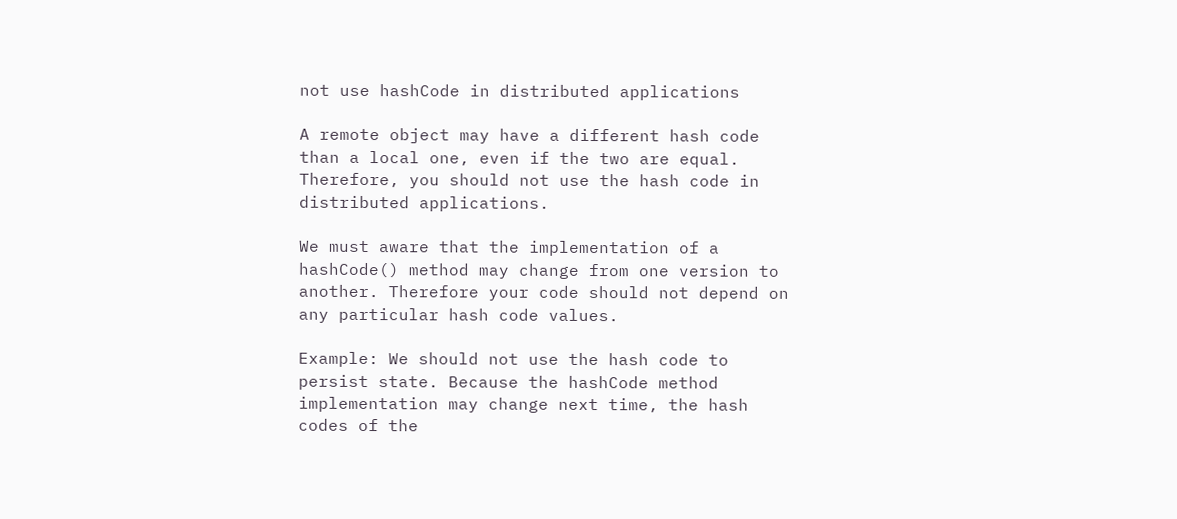not use hashCode in distributed applications

A remote object may have a different hash code than a local one, even if the two are equal. Therefore, you should not use the hash code in distributed applications.

We must aware that the implementation of a hashCode() method may change from one version to another. Therefore your code should not depend on any particular hash code values.

Example: We should not use the hash code to persist state. Because the hashCode method implementation may change next time, the hash codes of the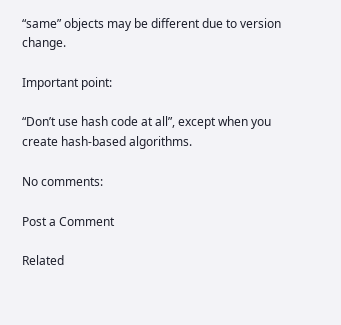“same” objects may be different due to version change.

Important point:

“Don’t use hash code at all”, except when you create hash-based algorithms.

No comments:

Post a Comment

Related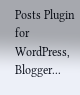Posts Plugin for WordPress, Blogger...